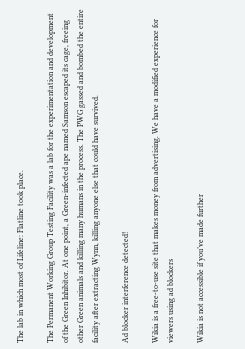The lab in which most of Lifeline: Flatline took place.

The Permanent Working Group Testing Facility was a lab for the experimentation and development of the Green Inhibitor. At one point, a Green-infected ape named Samson escaped its cage, freeing other Green animals and killing many humans in the process. The PWG gassed and bombed the entire facility after extracting Wynn, killing anyone else that could have survived.

Ad blocker interference detected!

Wikia is a free-to-use site that makes money from advertising. We have a modified experience for viewers using ad blockers

Wikia is not accessible if you’ve made further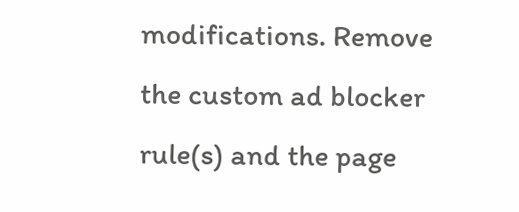modifications. Remove the custom ad blocker rule(s) and the page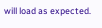will load as expected.